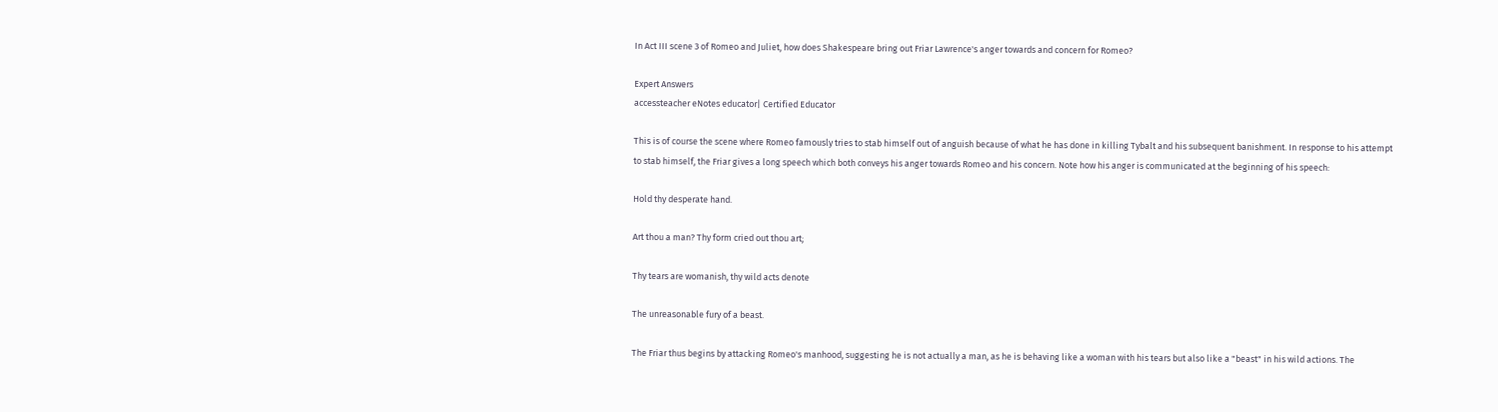In Act III scene 3 of Romeo and Juliet, how does Shakespeare bring out Friar Lawrence's anger towards and concern for Romeo?

Expert Answers
accessteacher eNotes educator| Certified Educator

This is of course the scene where Romeo famously tries to stab himself out of anguish because of what he has done in killing Tybalt and his subsequent banishment. In response to his attempt to stab himself, the Friar gives a long speech which both conveys his anger towards Romeo and his concern. Note how his anger is communicated at the beginning of his speech:

Hold thy desperate hand.

Art thou a man? Thy form cried out thou art;

Thy tears are womanish, thy wild acts denote

The unreasonable fury of a beast.

The Friar thus begins by attacking Romeo's manhood, suggesting he is not actually a man, as he is behaving like a woman with his tears but also like a "beast" in his wild actions. The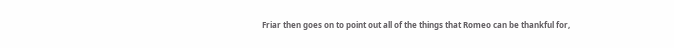Friar then goes on to point out all of the things that Romeo can be thankful for,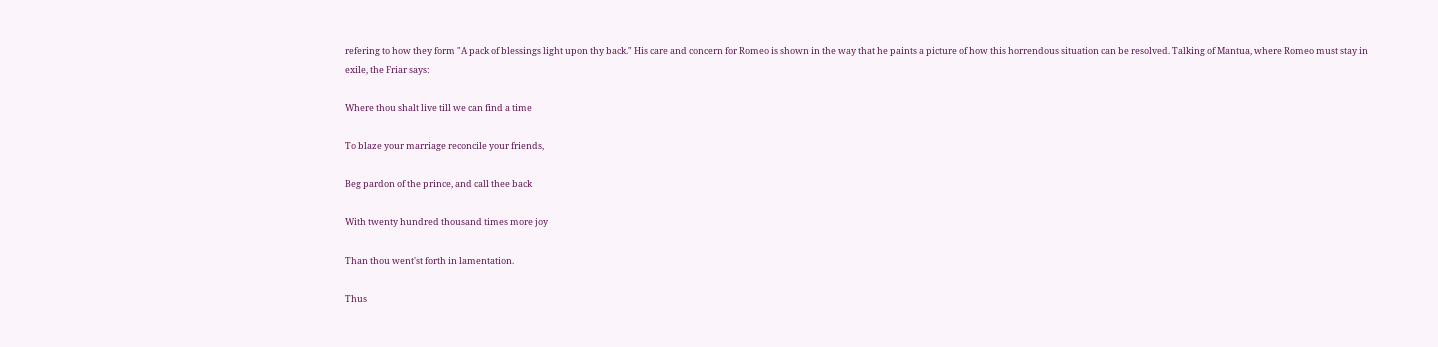refering to how they form "A pack of blessings light upon thy back." His care and concern for Romeo is shown in the way that he paints a picture of how this horrendous situation can be resolved. Talking of Mantua, where Romeo must stay in exile, the Friar says:

Where thou shalt live till we can find a time

To blaze your marriage reconcile your friends,

Beg pardon of the prince, and call thee back

With twenty hundred thousand times more joy

Than thou went'st forth in lamentation.

Thus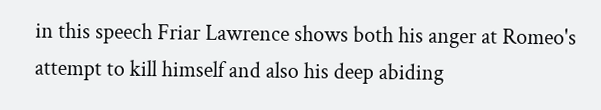in this speech Friar Lawrence shows both his anger at Romeo's attempt to kill himself and also his deep abiding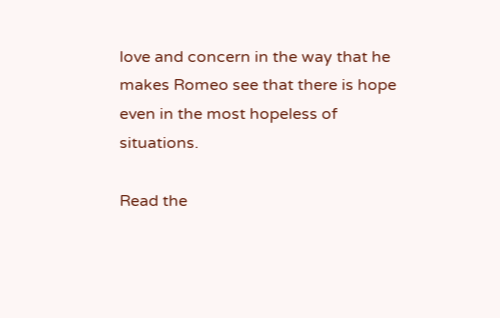love and concern in the way that he makes Romeo see that there is hope even in the most hopeless of situations.

Read the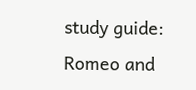study guide:
Romeo and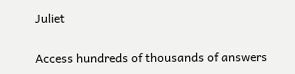Juliet

Access hundreds of thousands of answers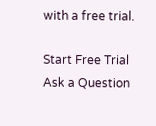with a free trial.

Start Free Trial
Ask a Question